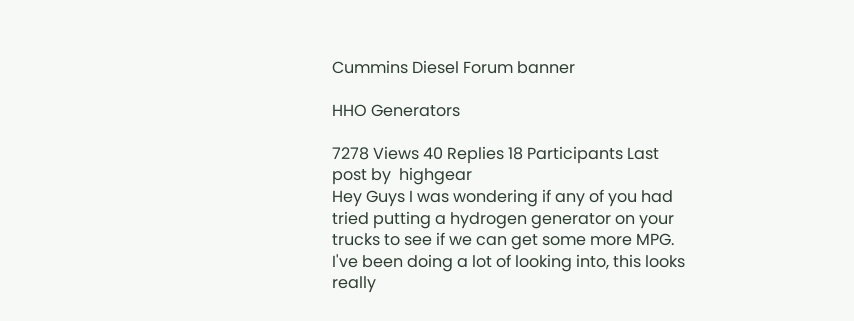Cummins Diesel Forum banner

HHO Generators

7278 Views 40 Replies 18 Participants Last post by  highgear
Hey Guys I was wondering if any of you had tried putting a hydrogen generator on your trucks to see if we can get some more MPG. I've been doing a lot of looking into, this looks really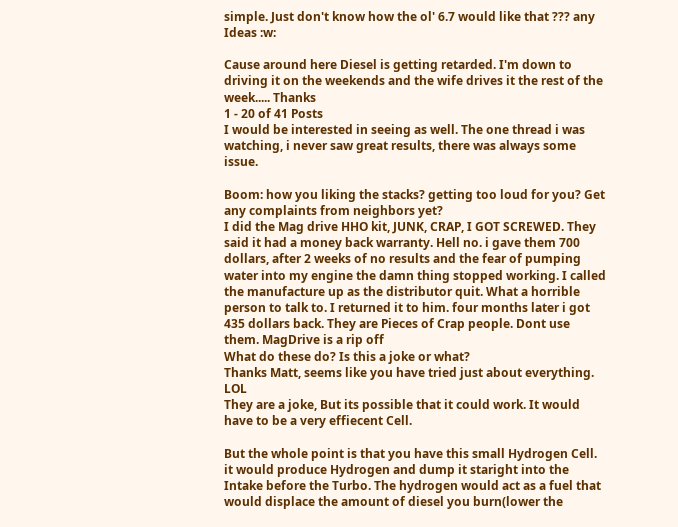simple. Just don't know how the ol' 6.7 would like that ??? any Ideas :w:

Cause around here Diesel is getting retarded. I'm down to driving it on the weekends and the wife drives it the rest of the week..... Thanks
1 - 20 of 41 Posts
I would be interested in seeing as well. The one thread i was watching, i never saw great results, there was always some issue.

Boom: how you liking the stacks? getting too loud for you? Get any complaints from neighbors yet?
I did the Mag drive HHO kit, JUNK, CRAP, I GOT SCREWED. They said it had a money back warranty. Hell no. i gave them 700 dollars, after 2 weeks of no results and the fear of pumping water into my engine the damn thing stopped working. I called the manufacture up as the distributor quit. What a horrible person to talk to. I returned it to him. four months later i got 435 dollars back. They are Pieces of Crap people. Dont use them. MagDrive is a rip off
What do these do? Is this a joke or what?
Thanks Matt, seems like you have tried just about everything. LOL
They are a joke, But its possible that it could work. It would have to be a very effiecent Cell.

But the whole point is that you have this small Hydrogen Cell. it would produce Hydrogen and dump it staright into the Intake before the Turbo. The hydrogen would act as a fuel that would displace the amount of diesel you burn(lower the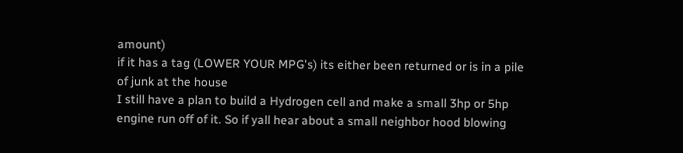amount)
if it has a tag (LOWER YOUR MPG's) its either been returned or is in a pile of junk at the house
I still have a plan to build a Hydrogen cell and make a small 3hp or 5hp engine run off of it. So if yall hear about a small neighbor hood blowing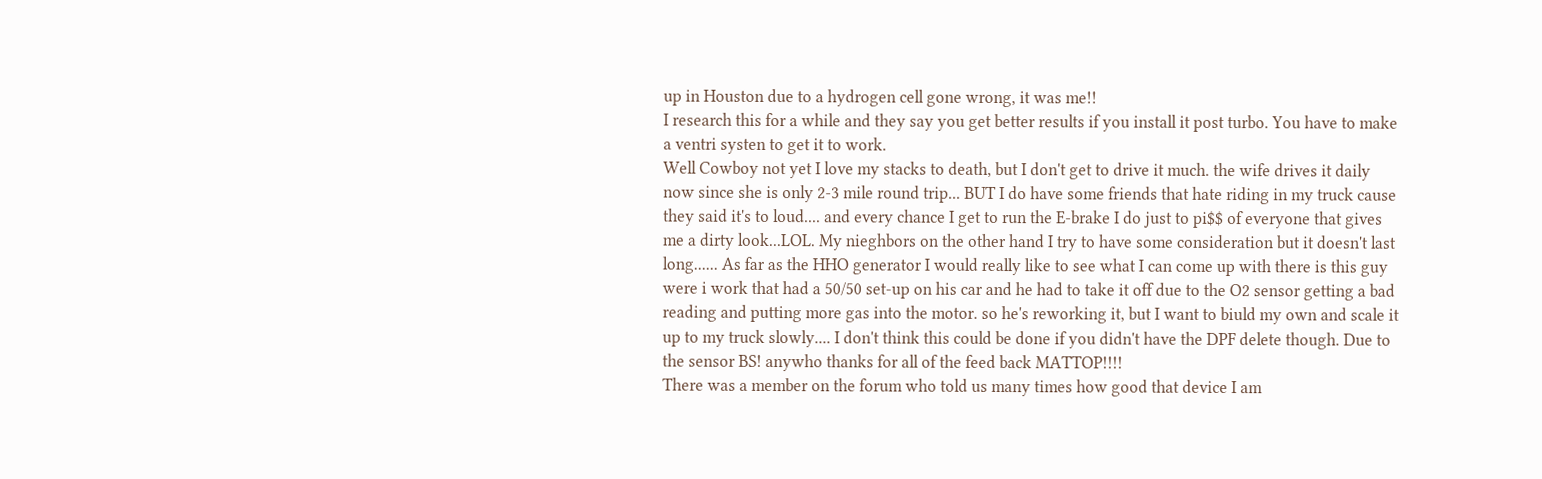up in Houston due to a hydrogen cell gone wrong, it was me!!
I research this for a while and they say you get better results if you install it post turbo. You have to make a ventri systen to get it to work.
Well Cowboy not yet I love my stacks to death, but I don't get to drive it much. the wife drives it daily now since she is only 2-3 mile round trip... BUT I do have some friends that hate riding in my truck cause they said it's to loud.... and every chance I get to run the E-brake I do just to pi$$ of everyone that gives me a dirty look...LOL. My nieghbors on the other hand I try to have some consideration but it doesn't last long...... As far as the HHO generator I would really like to see what I can come up with there is this guy were i work that had a 50/50 set-up on his car and he had to take it off due to the O2 sensor getting a bad reading and putting more gas into the motor. so he's reworking it, but I want to biuld my own and scale it up to my truck slowly.... I don't think this could be done if you didn't have the DPF delete though. Due to the sensor BS! anywho thanks for all of the feed back MATTOP!!!!
There was a member on the forum who told us many times how good that device I am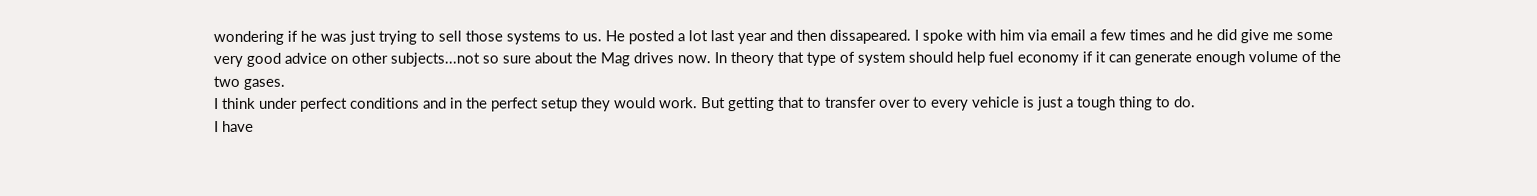wondering if he was just trying to sell those systems to us. He posted a lot last year and then dissapeared. I spoke with him via email a few times and he did give me some very good advice on other subjects...not so sure about the Mag drives now. In theory that type of system should help fuel economy if it can generate enough volume of the two gases.
I think under perfect conditions and in the perfect setup they would work. But getting that to transfer over to every vehicle is just a tough thing to do.
I have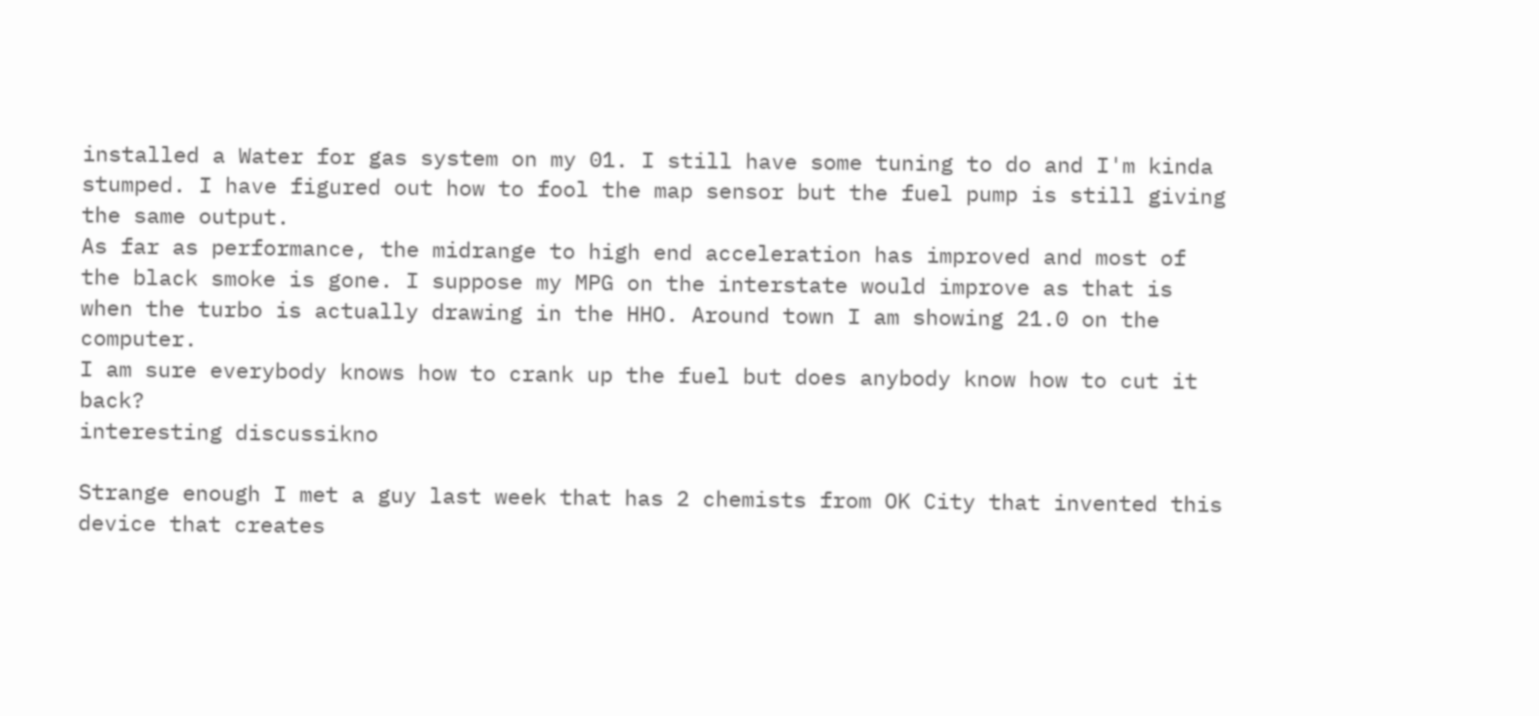installed a Water for gas system on my 01. I still have some tuning to do and I'm kinda stumped. I have figured out how to fool the map sensor but the fuel pump is still giving the same output.
As far as performance, the midrange to high end acceleration has improved and most of the black smoke is gone. I suppose my MPG on the interstate would improve as that is when the turbo is actually drawing in the HHO. Around town I am showing 21.0 on the computer.
I am sure everybody knows how to crank up the fuel but does anybody know how to cut it back?
interesting discussikno

Strange enough I met a guy last week that has 2 chemists from OK City that invented this device that creates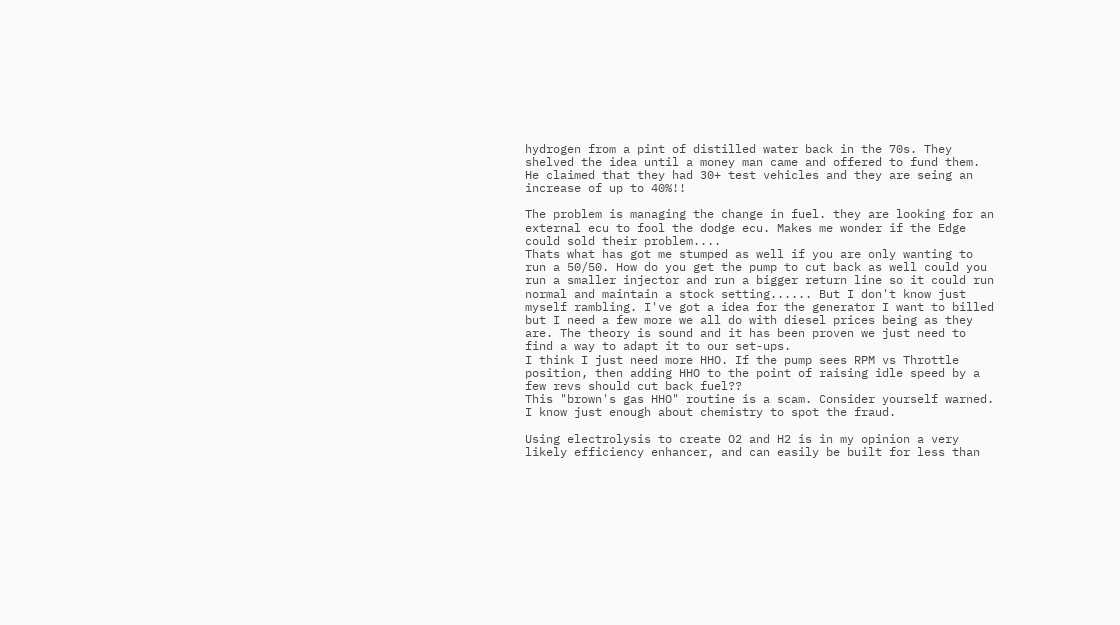hydrogen from a pint of distilled water back in the 70s. They shelved the idea until a money man came and offered to fund them. He claimed that they had 30+ test vehicles and they are seing an increase of up to 40%!!

The problem is managing the change in fuel. they are looking for an external ecu to fool the dodge ecu. Makes me wonder if the Edge could sold their problem....
Thats what has got me stumped as well if you are only wanting to run a 50/50. How do you get the pump to cut back as well could you run a smaller injector and run a bigger return line so it could run normal and maintain a stock setting...... But I don't know just myself rambling. I've got a idea for the generator I want to billed but I need a few more we all do with diesel prices being as they are. The theory is sound and it has been proven we just need to find a way to adapt it to our set-ups.
I think I just need more HHO. If the pump sees RPM vs Throttle position, then adding HHO to the point of raising idle speed by a few revs should cut back fuel??
This "brown's gas HHO" routine is a scam. Consider yourself warned. I know just enough about chemistry to spot the fraud.

Using electrolysis to create O2 and H2 is in my opinion a very likely efficiency enhancer, and can easily be built for less than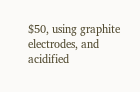$50, using graphite electrodes, and acidified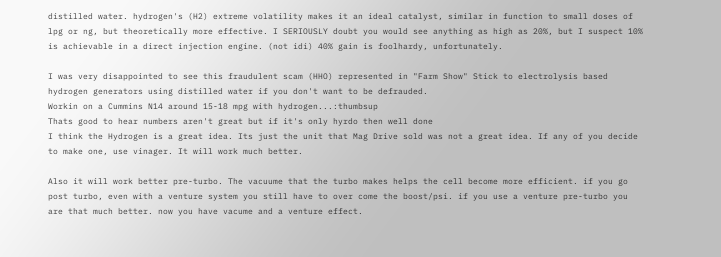distilled water. hydrogen's (H2) extreme volatility makes it an ideal catalyst, similar in function to small doses of lpg or ng, but theoretically more effective. I SERIOUSLY doubt you would see anything as high as 20%, but I suspect 10% is achievable in a direct injection engine. (not idi) 40% gain is foolhardy, unfortunately.

I was very disappointed to see this fraudulent scam (HHO) represented in "Farm Show" Stick to electrolysis based hydrogen generators using distilled water if you don't want to be defrauded.
Workin on a Cummins N14 around 15-18 mpg with hydrogen...:thumbsup
Thats good to hear numbers aren't great but if it's only hyrdo then well done
I think the Hydrogen is a great idea. Its just the unit that Mag Drive sold was not a great idea. If any of you decide to make one, use vinager. It will work much better.

Also it will work better pre-turbo. The vacuume that the turbo makes helps the cell become more efficient. if you go post turbo, even with a venture system you still have to over come the boost/psi. if you use a venture pre-turbo you are that much better. now you have vacume and a venture effect.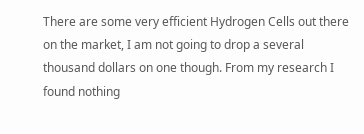There are some very efficient Hydrogen Cells out there on the market, I am not going to drop a several thousand dollars on one though. From my research I found nothing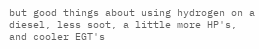but good things about using hydrogen on a diesel, less soot, a little more HP's, and cooler EGT's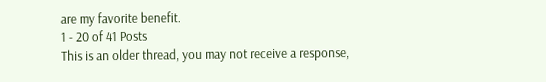are my favorite benefit.
1 - 20 of 41 Posts
This is an older thread, you may not receive a response,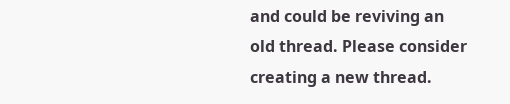and could be reviving an old thread. Please consider creating a new thread.